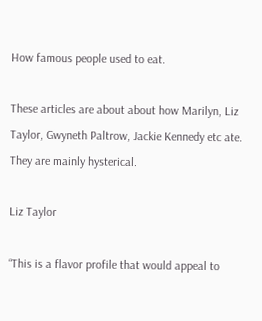How famous people used to eat.

These articles are about about how Marilyn, Liz Taylor, Gwyneth Paltrow, Jackie Kennedy etc ate. They are mainly hysterical.

Liz Taylor

“This is a flavor profile that would appeal to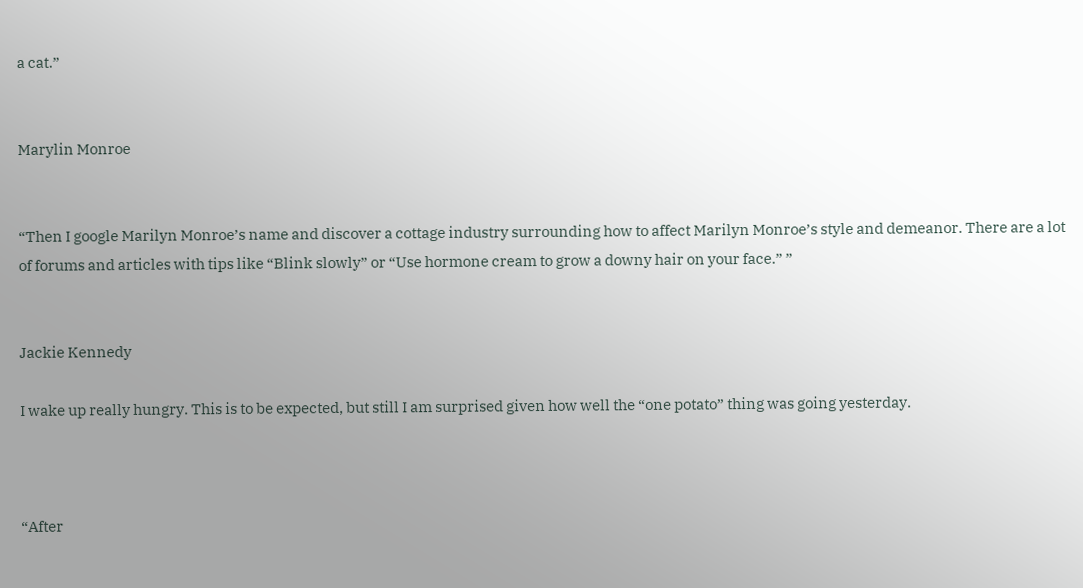a cat.”


Marylin Monroe


“Then I google Marilyn Monroe’s name and discover a cottage industry surrounding how to affect Marilyn Monroe’s style and demeanor. There are a lot of forums and articles with tips like “Blink slowly” or “Use hormone cream to grow a downy hair on your face.” ”


Jackie Kennedy

I wake up really hungry. This is to be expected, but still I am surprised given how well the “one potato” thing was going yesterday.



“After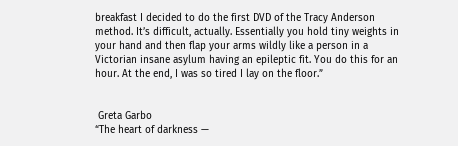breakfast I decided to do the first DVD of the Tracy Anderson method. It’s difficult, actually. Essentially you hold tiny weights in your hand and then flap your arms wildly like a person in a Victorian insane asylum having an epileptic fit. You do this for an hour. At the end, I was so tired I lay on the floor.”


 Greta Garbo
“The heart of darkness —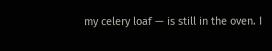my celery loaf — is still in the oven. I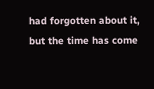had forgotten about it, but the time has come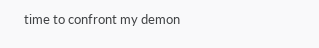time to confront my demon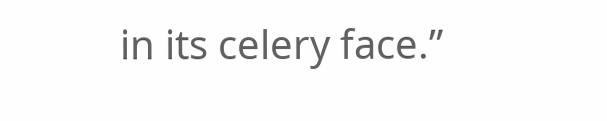in its celery face.”